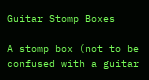Guitar Stomp Boxes

A stomp box (not to be confused with a guitar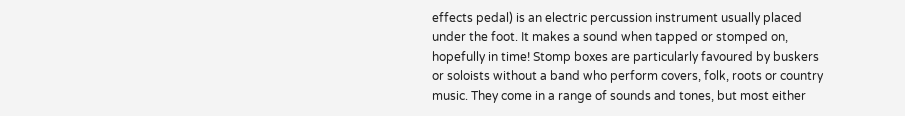effects pedal) is an electric percussion instrument usually placed under the foot. It makes a sound when tapped or stomped on, hopefully in time! Stomp boxes are particularly favoured by buskers or soloists without a band who perform covers, folk, roots or country music. They come in a range of sounds and tones, but most either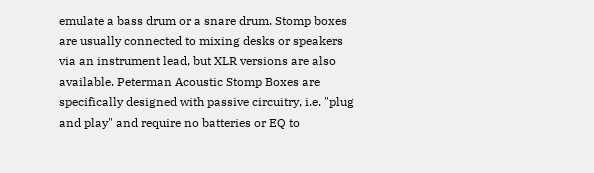emulate a bass drum or a snare drum. Stomp boxes are usually connected to mixing desks or speakers via an instrument lead, but XLR versions are also available. Peterman Acoustic Stomp Boxes are specifically designed with passive circuitry, i.e. "plug and play" and require no batteries or EQ to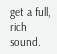get a full, rich sound.